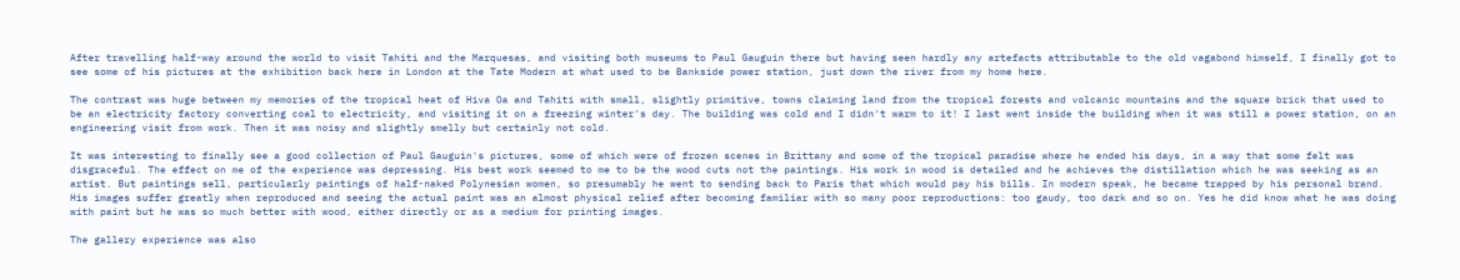After travelling half-way around the world to visit Tahiti and the Marquesas, and visiting both museums to Paul Gauguin there but having seen hardly any artefacts attributable to the old vagabond himself, I finally got to see some of his pictures at the exhibition back here in London at the Tate Modern at what used to be Bankside power station, just down the river from my home here.

The contrast was huge between my memories of the tropical heat of Hiva Oa and Tahiti with small, slightly primitive, towns claiming land from the tropical forests and volcanic mountains and the square brick that used to be an electricity factory converting coal to electricity, and visiting it on a freezing winter's day. The building was cold and I didn't warm to it! I last went inside the building when it was still a power station, on an engineering visit from work. Then it was noisy and slightly smelly but certainly not cold.

It was interesting to finally see a good collection of Paul Gauguin's pictures, some of which were of frozen scenes in Brittany and some of the tropical paradise where he ended his days, in a way that some felt was disgraceful. The effect on me of the experience was depressing. His best work seemed to me to be the wood cuts not the paintings. His work in wood is detailed and he achieves the distillation which he was seeking as an artist. But paintings sell, particularly paintings of half-naked Polynesian women, so presumably he went to sending back to Paris that which would pay his bills. In modern speak, he became trapped by his personal brand. His images suffer greatly when reproduced and seeing the actual paint was an almost physical relief after becoming familiar with so many poor reproductions: too gaudy, too dark and so on. Yes he did know what he was doing with paint but he was so much better with wood, either directly or as a medium for printing images.

The gallery experience was also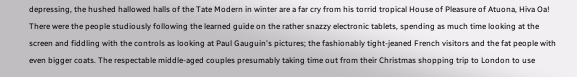depressing, the hushed hallowed halls of the Tate Modern in winter are a far cry from his torrid tropical House of Pleasure of Atuona, Hiva Oa! There were the people studiously following the learned guide on the rather snazzy electronic tablets, spending as much time looking at the screen and fiddling with the controls as looking at Paul Gauguin's pictures; the fashionably tight-jeaned French visitors and the fat people with even bigger coats. The respectable middle-aged couples presumably taking time out from their Christmas shopping trip to London to use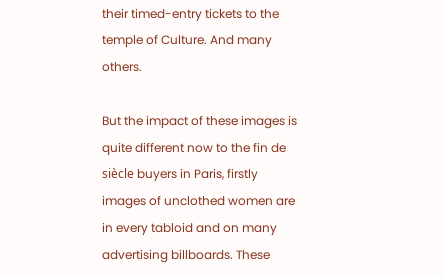their timed-entry tickets to the temple of Culture. And many others.

But the impact of these images is quite different now to the fin de siècle buyers in Paris, firstly images of unclothed women are in every tabloid and on many advertising billboards. These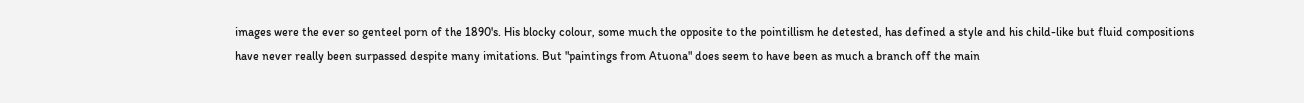images were the ever so genteel porn of the 1890's. His blocky colour, some much the opposite to the pointillism he detested, has defined a style and his child-like but fluid compositions have never really been surpassed despite many imitations. But "paintings from Atuona" does seem to have been as much a branch off the main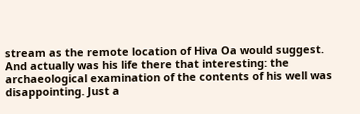stream as the remote location of Hiva Oa would suggest. And actually was his life there that interesting: the archaeological examination of the contents of his well was disappointing. Just a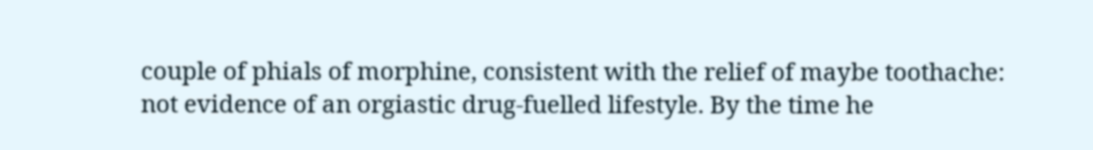couple of phials of morphine, consistent with the relief of maybe toothache: not evidence of an orgiastic drug-fuelled lifestyle. By the time he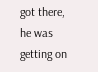got there, he was getting on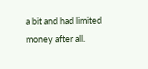a bit and had limited money after all.